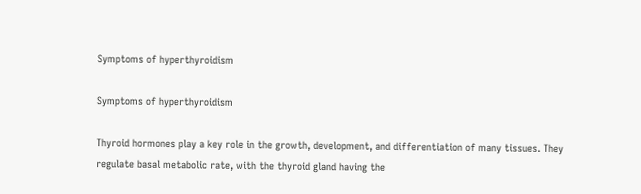Symptoms of hyperthyroidism

Symptoms of hyperthyroidism

Thyroid hormones play a key role in the growth, development, and differentiation of many tissues. They regulate basal metabolic rate, with the thyroid gland having the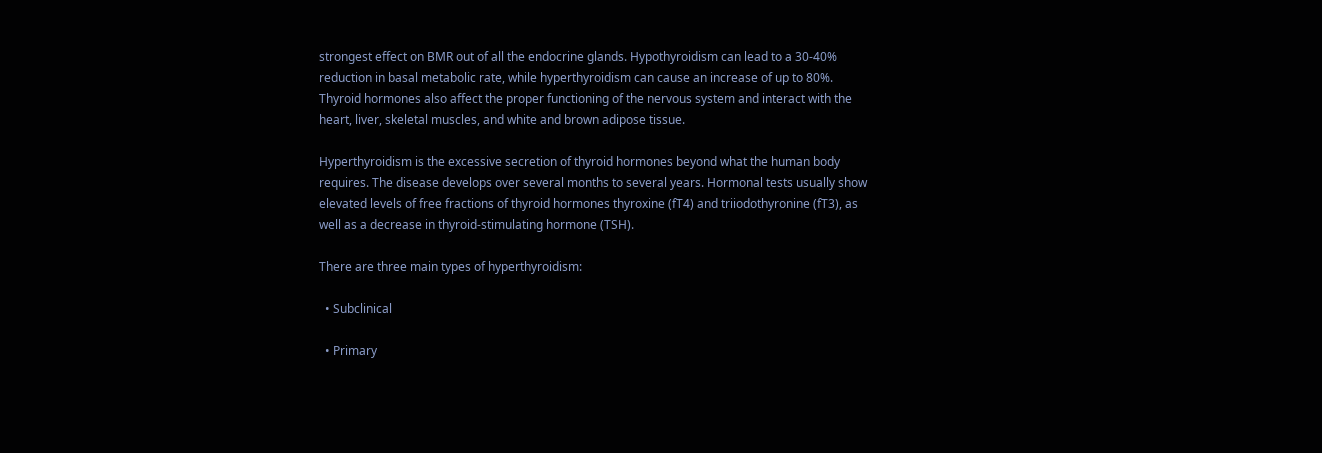strongest effect on BMR out of all the endocrine glands. Hypothyroidism can lead to a 30-40% reduction in basal metabolic rate, while hyperthyroidism can cause an increase of up to 80%. Thyroid hormones also affect the proper functioning of the nervous system and interact with the heart, liver, skeletal muscles, and white and brown adipose tissue.

Hyperthyroidism is the excessive secretion of thyroid hormones beyond what the human body requires. The disease develops over several months to several years. Hormonal tests usually show elevated levels of free fractions of thyroid hormones thyroxine (fT4) and triiodothyronine (fT3), as well as a decrease in thyroid-stimulating hormone (TSH).

There are three main types of hyperthyroidism:

  • Subclinical

  • Primary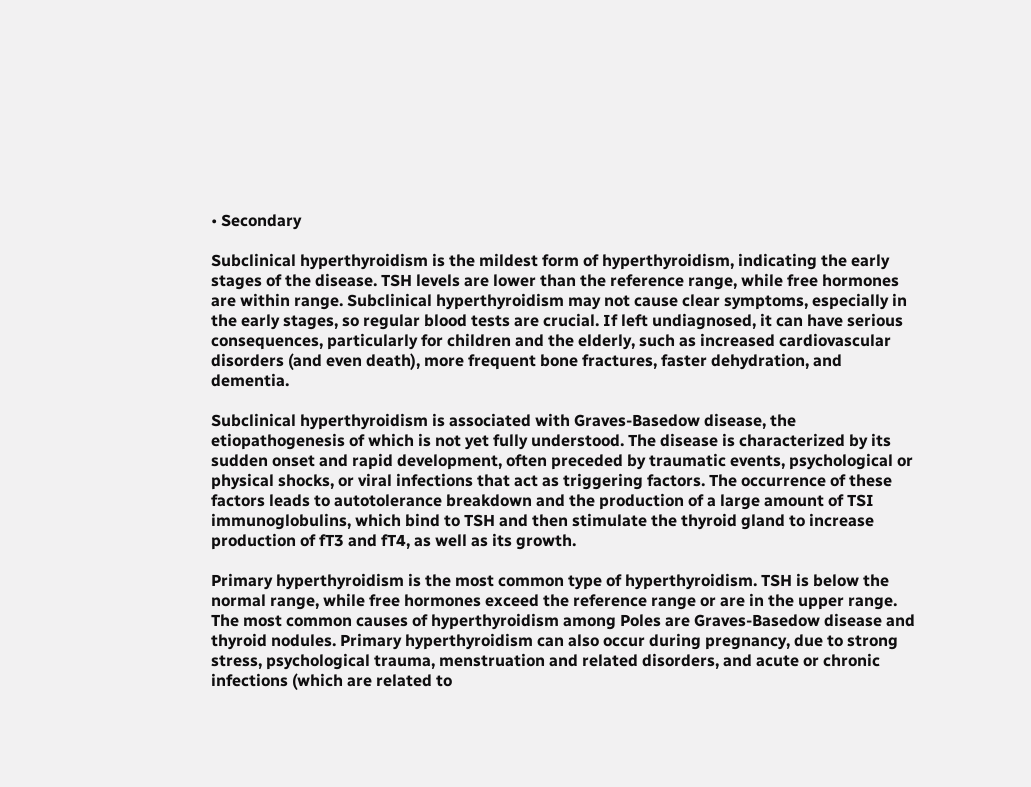• Secondary

Subclinical hyperthyroidism is the mildest form of hyperthyroidism, indicating the early stages of the disease. TSH levels are lower than the reference range, while free hormones are within range. Subclinical hyperthyroidism may not cause clear symptoms, especially in the early stages, so regular blood tests are crucial. If left undiagnosed, it can have serious consequences, particularly for children and the elderly, such as increased cardiovascular disorders (and even death), more frequent bone fractures, faster dehydration, and dementia.

Subclinical hyperthyroidism is associated with Graves-Basedow disease, the etiopathogenesis of which is not yet fully understood. The disease is characterized by its sudden onset and rapid development, often preceded by traumatic events, psychological or physical shocks, or viral infections that act as triggering factors. The occurrence of these factors leads to autotolerance breakdown and the production of a large amount of TSI immunoglobulins, which bind to TSH and then stimulate the thyroid gland to increase production of fT3 and fT4, as well as its growth.

Primary hyperthyroidism is the most common type of hyperthyroidism. TSH is below the normal range, while free hormones exceed the reference range or are in the upper range. The most common causes of hyperthyroidism among Poles are Graves-Basedow disease and thyroid nodules. Primary hyperthyroidism can also occur during pregnancy, due to strong stress, psychological trauma, menstruation and related disorders, and acute or chronic infections (which are related to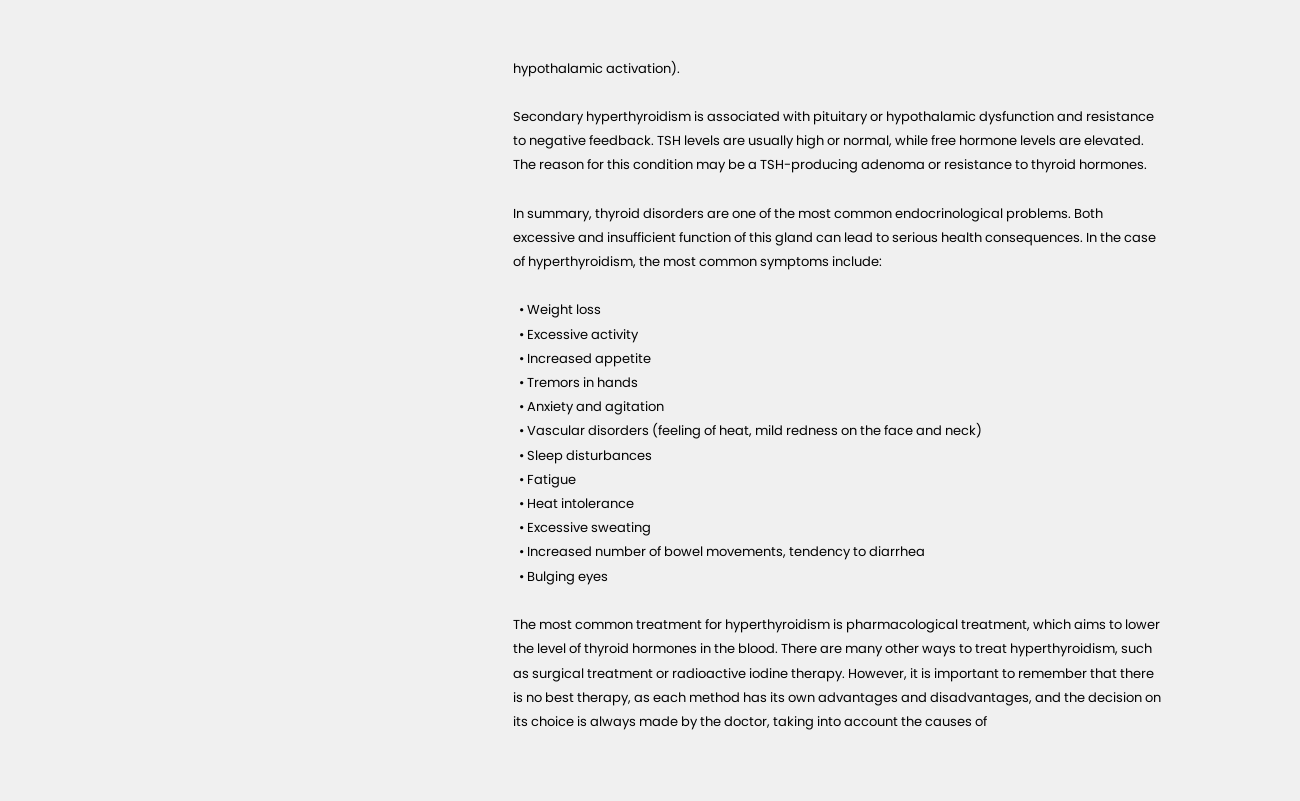hypothalamic activation).

Secondary hyperthyroidism is associated with pituitary or hypothalamic dysfunction and resistance to negative feedback. TSH levels are usually high or normal, while free hormone levels are elevated. The reason for this condition may be a TSH-producing adenoma or resistance to thyroid hormones.

In summary, thyroid disorders are one of the most common endocrinological problems. Both excessive and insufficient function of this gland can lead to serious health consequences. In the case of hyperthyroidism, the most common symptoms include:

  • Weight loss
  • Excessive activity
  • Increased appetite
  • Tremors in hands
  • Anxiety and agitation
  • Vascular disorders (feeling of heat, mild redness on the face and neck)
  • Sleep disturbances
  • Fatigue
  • Heat intolerance
  • Excessive sweating
  • Increased number of bowel movements, tendency to diarrhea
  • Bulging eyes

The most common treatment for hyperthyroidism is pharmacological treatment, which aims to lower the level of thyroid hormones in the blood. There are many other ways to treat hyperthyroidism, such as surgical treatment or radioactive iodine therapy. However, it is important to remember that there is no best therapy, as each method has its own advantages and disadvantages, and the decision on its choice is always made by the doctor, taking into account the causes of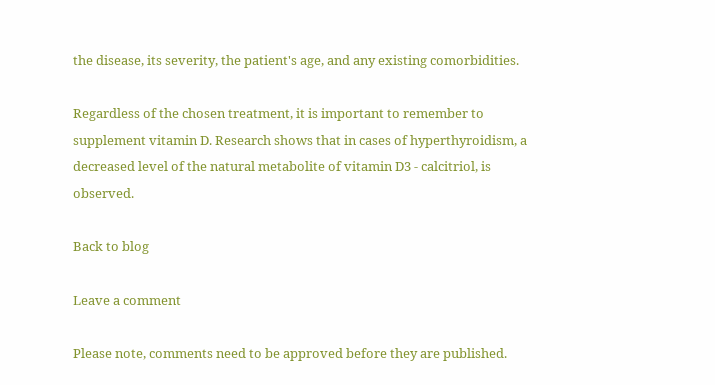the disease, its severity, the patient's age, and any existing comorbidities.

Regardless of the chosen treatment, it is important to remember to supplement vitamin D. Research shows that in cases of hyperthyroidism, a decreased level of the natural metabolite of vitamin D3 - calcitriol, is observed.

Back to blog

Leave a comment

Please note, comments need to be approved before they are published.